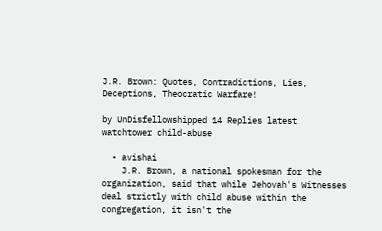J.R. Brown: Quotes, Contradictions, Lies, Deceptions, Theocratic Warfare!

by UnDisfellowshipped 14 Replies latest watchtower child-abuse

  • avishai
    J.R. Brown, a national spokesman for the organization, said that while Jehovah's Witnesses deal strictly with child abuse within the congregation, it isn't the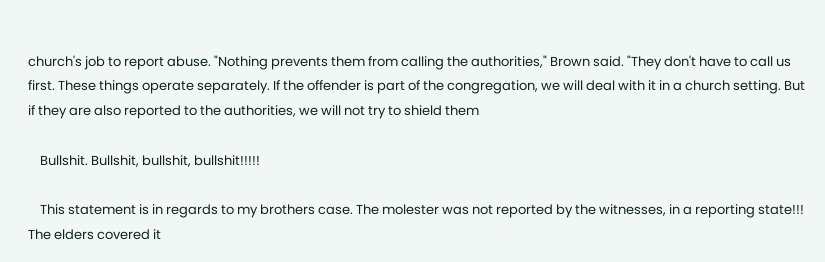church's job to report abuse. "Nothing prevents them from calling the authorities," Brown said. "They don't have to call us first. These things operate separately. If the offender is part of the congregation, we will deal with it in a church setting. But if they are also reported to the authorities, we will not try to shield them

    Bullshit. Bullshit, bullshit, bullshit!!!!!

    This statement is in regards to my brothers case. The molester was not reported by the witnesses, in a reporting state!!! The elders covered it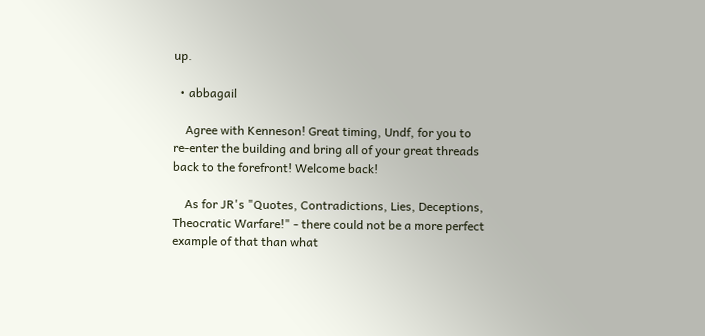up.

  • abbagail

    Agree with Kenneson! Great timing, Undf, for you to re-enter the building and bring all of your great threads back to the forefront! Welcome back!

    As for JR's "Quotes, Contradictions, Lies, Deceptions, Theocratic Warfare!" - there could not be a more perfect example of that than what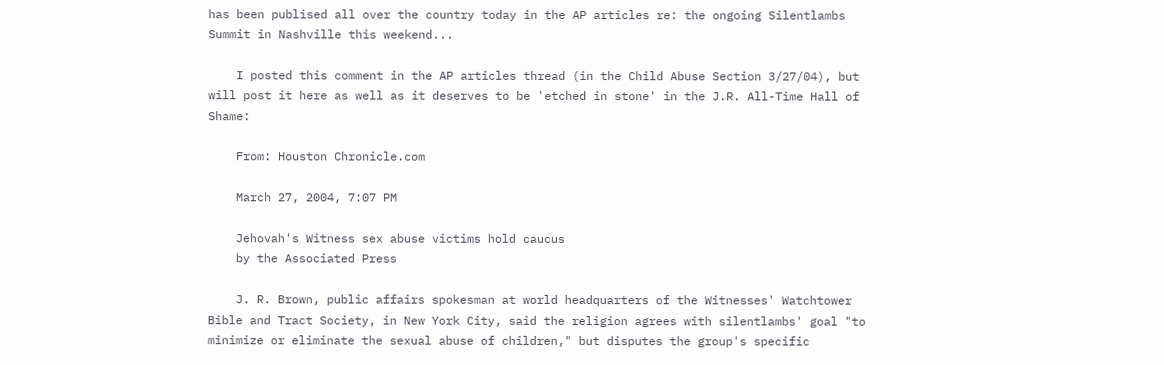has been publised all over the country today in the AP articles re: the ongoing Silentlambs Summit in Nashville this weekend...

    I posted this comment in the AP articles thread (in the Child Abuse Section 3/27/04), but will post it here as well as it deserves to be 'etched in stone' in the J.R. All-Time Hall of Shame:

    From: Houston Chronicle.com

    March 27, 2004, 7:07 PM

    Jehovah's Witness sex abuse victims hold caucus
    by the Associated Press

    J. R. Brown, public affairs spokesman at world headquarters of the Witnesses' Watchtower Bible and Tract Society, in New York City, said the religion agrees with silentlambs' goal "to minimize or eliminate the sexual abuse of children," but disputes the group's specific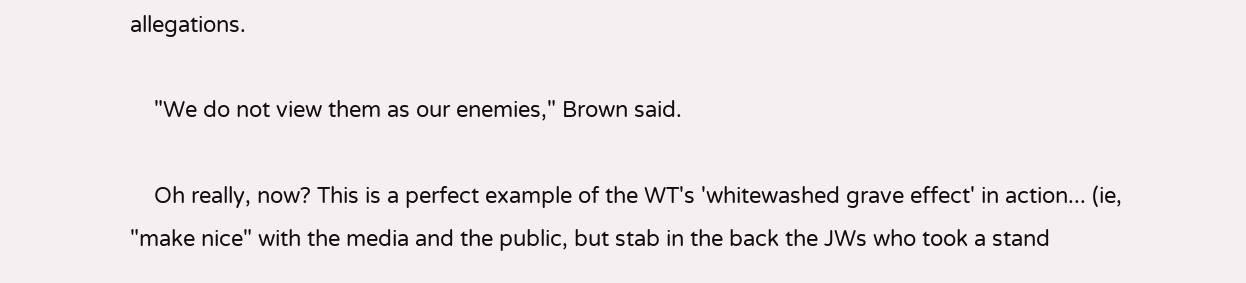allegations.

    "We do not view them as our enemies," Brown said.

    Oh really, now? This is a perfect example of the WT's 'whitewashed grave effect' in action... (ie, "make nice" with the media and the public, but stab in the back the JWs who took a stand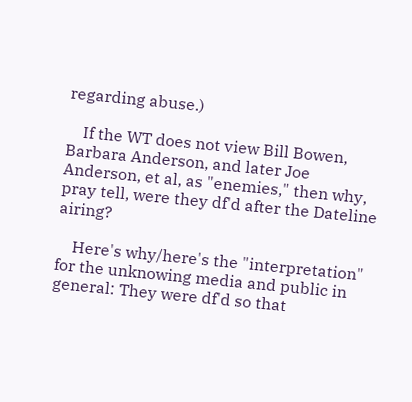regarding abuse.)

    If the WT does not view Bill Bowen, Barbara Anderson, and later Joe Anderson, et al, as "enemies," then why, pray tell, were they df'd after the Dateline airing?

    Here's why/here's the "interpretation" for the unknowing media and public in general: They were df'd so that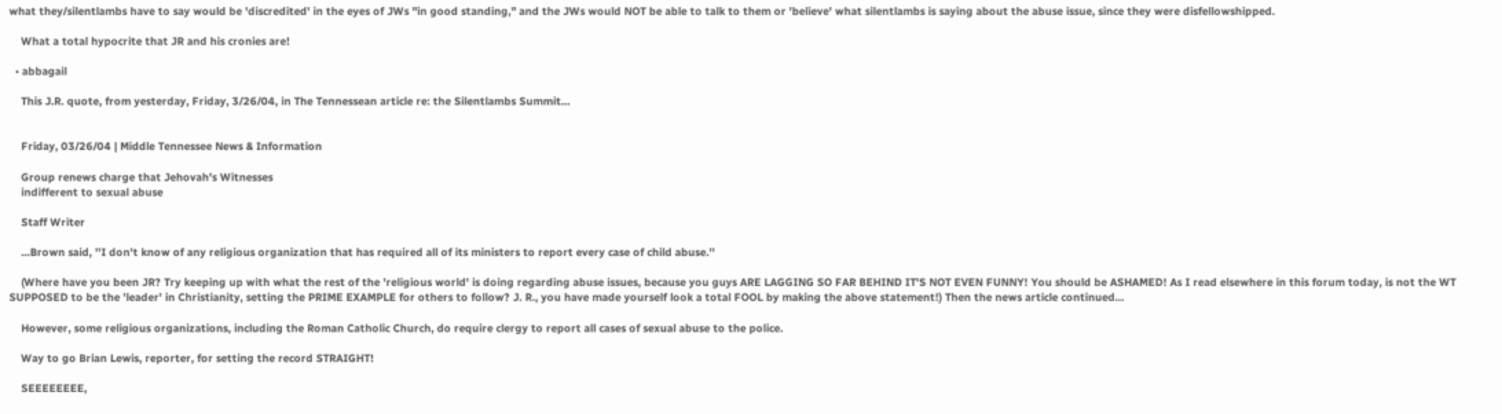what they/silentlambs have to say would be 'discredited' in the eyes of JWs "in good standing," and the JWs would NOT be able to talk to them or 'believe' what silentlambs is saying about the abuse issue, since they were disfellowshipped.

    What a total hypocrite that JR and his cronies are!

  • abbagail

    This J.R. quote, from yesterday, Friday, 3/26/04, in The Tennessean article re: the Silentlambs Summit...


    Friday, 03/26/04 | Middle Tennessee News & Information

    Group renews charge that Jehovah's Witnesses
    indifferent to sexual abuse

    Staff Writer

    ...Brown said, ''I don't know of any religious organization that has required all of its ministers to report every case of child abuse.''

    (Where have you been JR? Try keeping up with what the rest of the 'religious world' is doing regarding abuse issues, because you guys ARE LAGGING SO FAR BEHIND IT'S NOT EVEN FUNNY! You should be ASHAMED! As I read elsewhere in this forum today, is not the WT SUPPOSED to be the 'leader' in Christianity, setting the PRIME EXAMPLE for others to follow? J. R., you have made yourself look a total FOOL by making the above statement!) Then the news article continued...

    However, some religious organizations, including the Roman Catholic Church, do require clergy to report all cases of sexual abuse to the police.

    Way to go Brian Lewis, reporter, for setting the record STRAIGHT!

    SEEEEEEEE,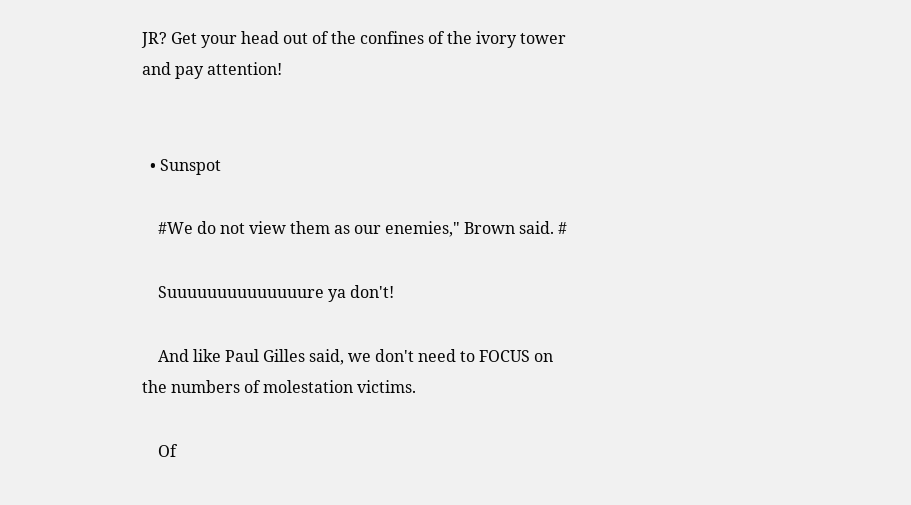JR? Get your head out of the confines of the ivory tower and pay attention!


  • Sunspot

    #We do not view them as our enemies," Brown said. #

    Suuuuuuuuuuuuuure ya don't!

    And like Paul Gilles said, we don't need to FOCUS on the numbers of molestation victims.

    Of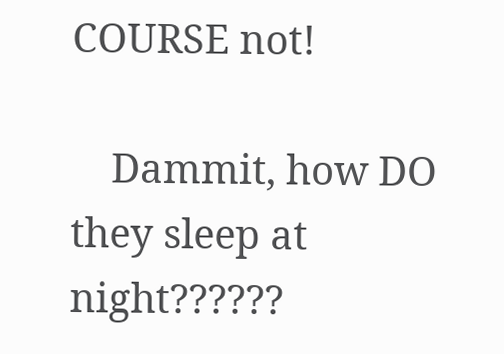COURSE not!

    Dammit, how DO they sleep at night??????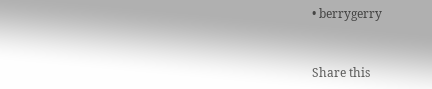• berrygerry


Share this